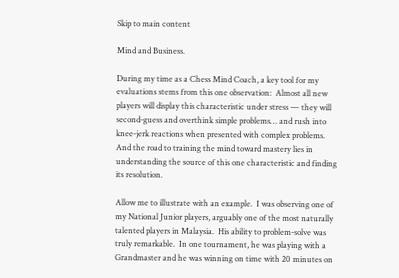Skip to main content

Mind and Business.

During my time as a Chess Mind Coach, a key tool for my evaluations stems from this one observation:  Almost all new players will display this characteristic under stress — they will second-guess and overthink simple problems… and rush into knee-jerk reactions when presented with complex problems.  And the road to training the mind toward mastery lies in understanding the source of this one characteristic and finding its resolution.

Allow me to illustrate with an example.  I was observing one of my National Junior players, arguably one of the most naturally talented players in Malaysia.  His ability to problem-solve was truly remarkable.  In one tournament, he was playing with a Grandmaster and he was winning on time with 20 minutes on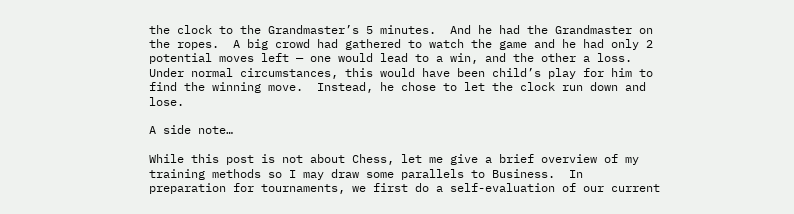the clock to the Grandmaster’s 5 minutes.  And he had the Grandmaster on the ropes.  A big crowd had gathered to watch the game and he had only 2 potential moves left — one would lead to a win, and the other a loss.  Under normal circumstances, this would have been child’s play for him to find the winning move.  Instead, he chose to let the clock run down and lose.

A side note…

While this post is not about Chess, let me give a brief overview of my training methods so I may draw some parallels to Business.  In preparation for tournaments, we first do a self-evaluation of our current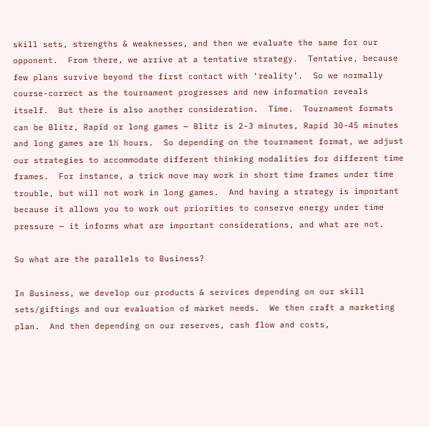skill sets, strengths & weaknesses, and then we evaluate the same for our opponent.  From there, we arrive at a tentative strategy.  Tentative, because few plans survive beyond the first contact with ‘reality’.  So we normally course-correct as the tournament progresses and new information reveals itself.  But there is also another consideration.  Time.  Tournament formats can be Blitz, Rapid or long games — Blitz is 2-3 minutes, Rapid 30-45 minutes and long games are 1½ hours.  So depending on the tournament format, we adjust our strategies to accommodate different thinking modalities for different time frames.  For instance, a trick move may work in short time frames under time trouble, but will not work in long games.  And having a strategy is important because it allows you to work out priorities to conserve energy under time pressure — it informs what are important considerations, and what are not.

So what are the parallels to Business?

In Business, we develop our products & services depending on our skill sets/giftings and our evaluation of market needs.  We then craft a marketing plan.  And then depending on our reserves, cash flow and costs,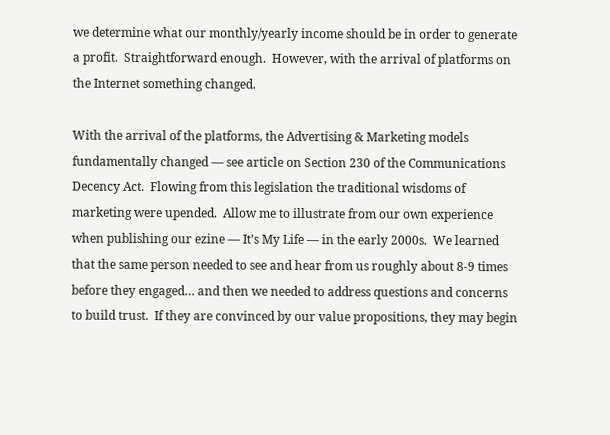we determine what our monthly/yearly income should be in order to generate a profit.  Straightforward enough.  However, with the arrival of platforms on the Internet something changed.

With the arrival of the platforms, the Advertising & Marketing models fundamentally changed — see article on Section 230 of the Communications Decency Act.  Flowing from this legislation the traditional wisdoms of marketing were upended.  Allow me to illustrate from our own experience when publishing our ezine — It’s My Life — in the early 2000s.  We learned that the same person needed to see and hear from us roughly about 8-9 times before they engaged… and then we needed to address questions and concerns to build trust.  If they are convinced by our value propositions, they may begin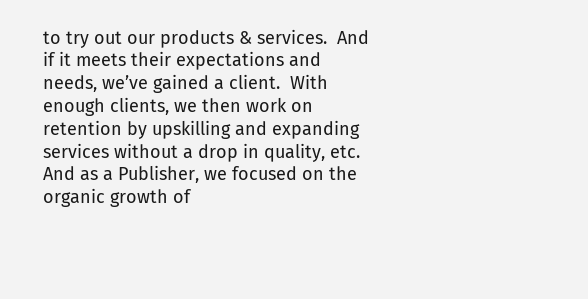to try out our products & services.  And if it meets their expectations and needs, we’ve gained a client.  With enough clients, we then work on retention by upskilling and expanding services without a drop in quality, etc.  And as a Publisher, we focused on the organic growth of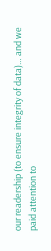our readership (to ensure integrity of data)… and we paid attention to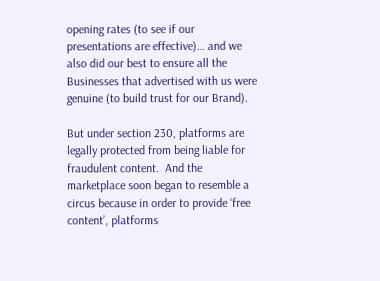opening rates (to see if our presentations are effective)… and we also did our best to ensure all the Businesses that advertised with us were genuine (to build trust for our Brand).

But under section 230, platforms are legally protected from being liable for fraudulent content.  And the marketplace soon began to resemble a circus because in order to provide ‘free content’, platforms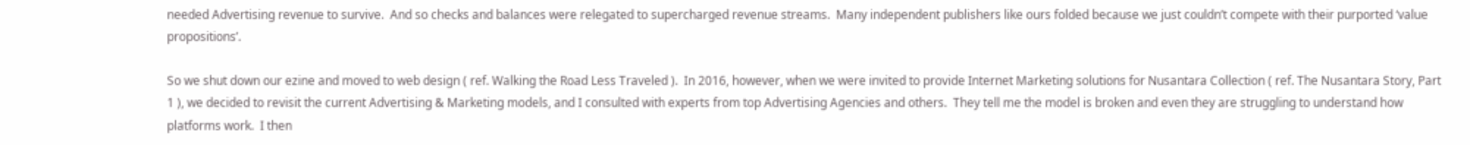needed Advertising revenue to survive.  And so checks and balances were relegated to supercharged revenue streams.  Many independent publishers like ours folded because we just couldn’t compete with their purported ‘value propositions’.

So we shut down our ezine and moved to web design ( ref. Walking the Road Less Traveled ).  In 2016, however, when we were invited to provide Internet Marketing solutions for Nusantara Collection ( ref. The Nusantara Story, Part 1 ), we decided to revisit the current Advertising & Marketing models, and I consulted with experts from top Advertising Agencies and others.  They tell me the model is broken and even they are struggling to understand how platforms work.  I then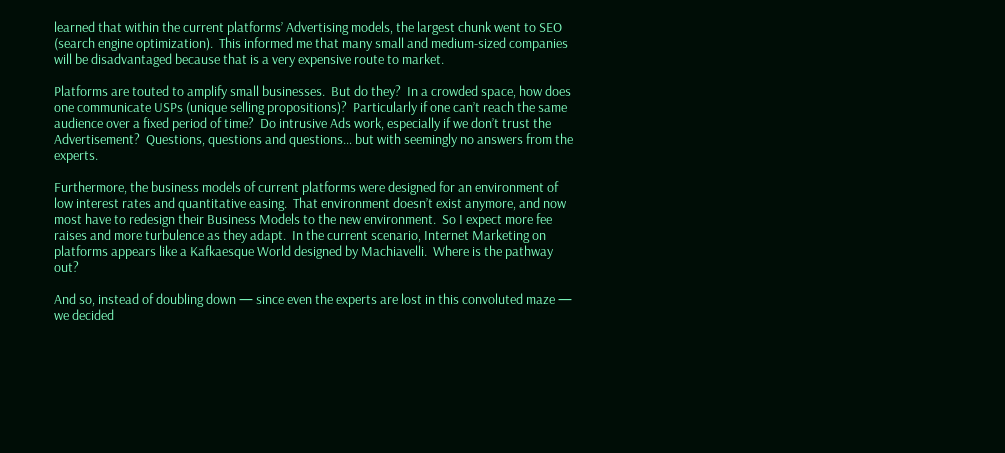learned that within the current platforms’ Advertising models, the largest chunk went to SEO (search engine optimization).  This informed me that many small and medium-sized companies will be disadvantaged because that is a very expensive route to market.

Platforms are touted to amplify small businesses.  But do they?  In a crowded space, how does one communicate USPs (unique selling propositions)?  Particularly if one can’t reach the same audience over a fixed period of time?  Do intrusive Ads work, especially if we don’t trust the Advertisement?  Questions, questions and questions… but with seemingly no answers from the experts.

Furthermore, the business models of current platforms were designed for an environment of low interest rates and quantitative easing.  That environment doesn’t exist anymore, and now most have to redesign their Business Models to the new environment.  So I expect more fee raises and more turbulence as they adapt.  In the current scenario, Internet Marketing on platforms appears like a Kafkaesque World designed by Machiavelli.  Where is the pathway out?

And so, instead of doubling down — since even the experts are lost in this convoluted maze — we decided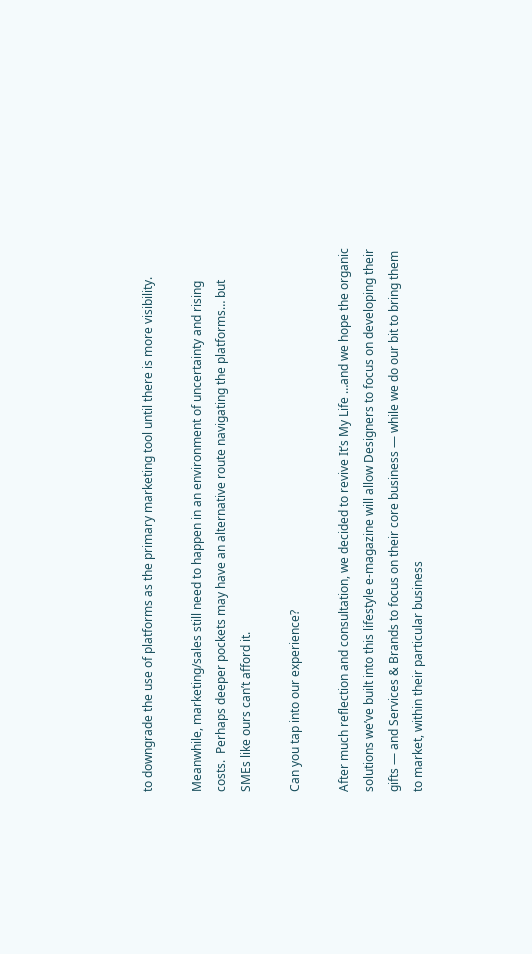to downgrade the use of platforms as the primary marketing tool until there is more visibility.

Meanwhile, marketing/sales still need to happen in an environment of uncertainty and rising costs.  Perhaps deeper pockets may have an alternative route navigating the platforms… but SMEs like ours can’t afford it.

Can you tap into our experience?

After much reflection and consultation, we decided to revive It’s My Life …and we hope the organic solutions we’ve built into this lifestyle e-magazine will allow Designers to focus on developing their gifts — and Services & Brands to focus on their core business — while we do our bit to bring them to market, within their particular business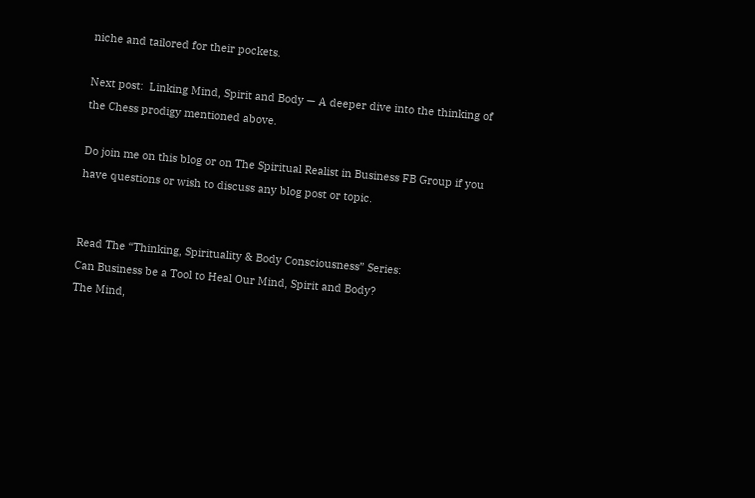niche and tailored for their pockets.

Next post:  Linking Mind, Spirit and Body — A deeper dive into the thinking of the Chess prodigy mentioned above.

Do join me on this blog or on The Spiritual Realist in Business FB Group if you have questions or wish to discuss any blog post or topic.


Read The “Thinking, Spirituality & Body Consciousness” Series:
Can Business be a Tool to Heal Our Mind, Spirit and Body?
The Mind,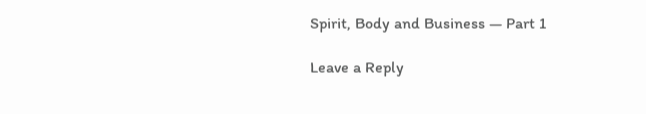Spirit, Body and Business — Part 1

Leave a Reply